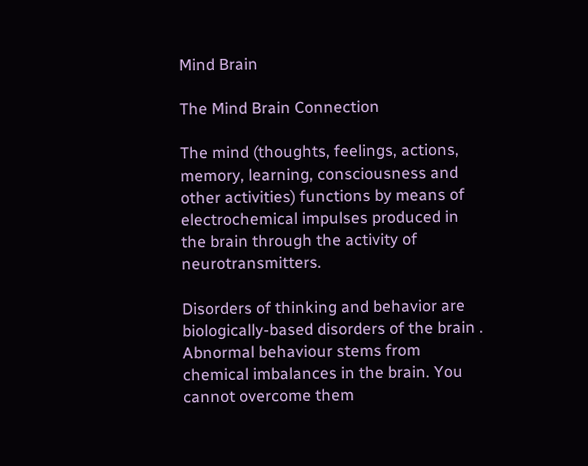Mind Brain

The Mind Brain Connection

The mind (thoughts, feelings, actions, memory, learning, consciousness and other activities) functions by means of electrochemical impulses produced in the brain through the activity of neurotransmitters.

Disorders of thinking and behavior are biologically-based disorders of the brain . Abnormal behaviour stems from chemical imbalances in the brain. You cannot overcome them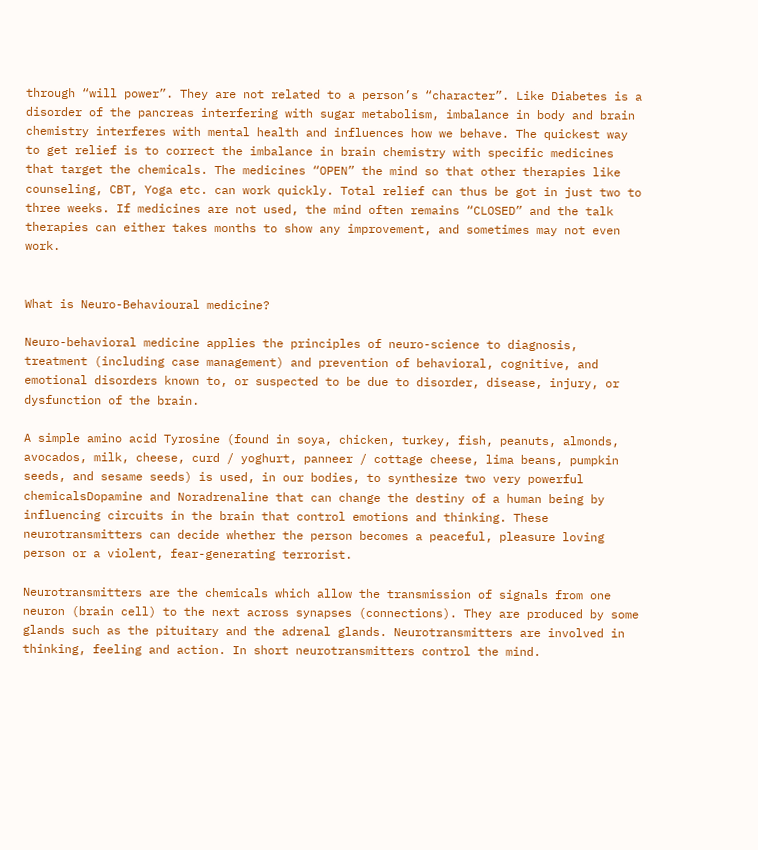through “will power”. They are not related to a person’s “character”. Like Diabetes is a disorder of the pancreas interfering with sugar metabolism, imbalance in body and brain chemistry interferes with mental health and influences how we behave. The quickest way to get relief is to correct the imbalance in brain chemistry with specific medicines that target the chemicals. The medicines “OPEN” the mind so that other therapies like counseling, CBT, Yoga etc. can work quickly. Total relief can thus be got in just two to three weeks. If medicines are not used, the mind often remains “CLOSED” and the talk therapies can either takes months to show any improvement, and sometimes may not even work.


What is Neuro-Behavioural medicine?

Neuro-behavioral medicine applies the principles of neuro-science to diagnosis, treatment (including case management) and prevention of behavioral, cognitive, and emotional disorders known to, or suspected to be due to disorder, disease, injury, or dysfunction of the brain.

A simple amino acid Tyrosine (found in soya, chicken, turkey, fish, peanuts, almonds, avocados, milk, cheese, curd / yoghurt, panneer / cottage cheese, lima beans, pumpkin seeds, and sesame seeds) is used, in our bodies, to synthesize two very powerful chemicalsDopamine and Noradrenaline that can change the destiny of a human being by influencing circuits in the brain that control emotions and thinking. These neurotransmitters can decide whether the person becomes a peaceful, pleasure loving person or a violent, fear-generating terrorist.

Neurotransmitters are the chemicals which allow the transmission of signals from one neuron (brain cell) to the next across synapses (connections). They are produced by some glands such as the pituitary and the adrenal glands. Neurotransmitters are involved in thinking, feeling and action. In short neurotransmitters control the mind.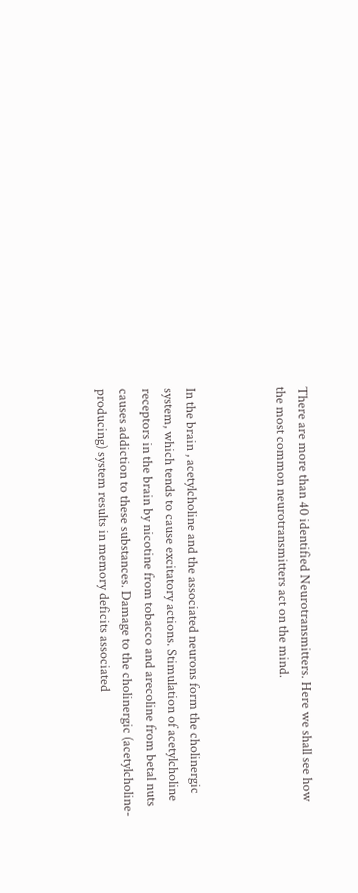There are more than 40 identified Neurotransmitters. Here we shall see how the most common neurotransmitters act on the mind.



In the brain , acetylcholine and the associated neurons form the cholinergic system, which tends to cause excitatory actions. Stimulation of acetylcholine receptors in the brain by nicotine from tobacco and arecoline from betal nuts causes addiction to these substances. Damage to the cholinergic (acetylcholine-producing) system results in memory deficits associated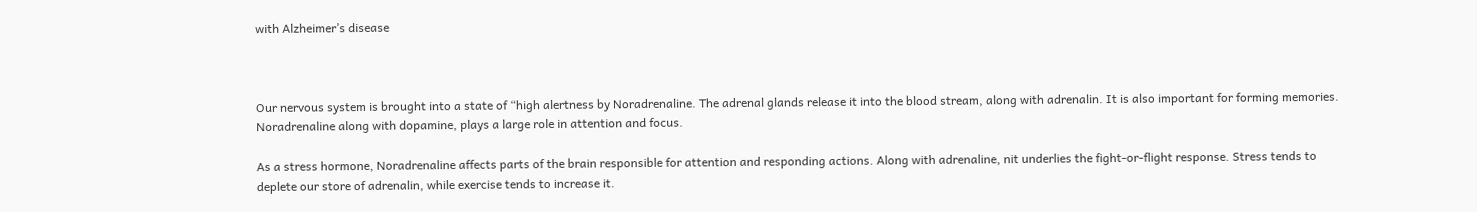with Alzheimer’s disease



Our nervous system is brought into a state of “high alertness by Noradrenaline. The adrenal glands release it into the blood stream, along with adrenalin. It is also important for forming memories. Noradrenaline along with dopamine, plays a large role in attention and focus.

As a stress hormone, Noradrenaline affects parts of the brain responsible for attention and responding actions. Along with adrenaline, nit underlies the fight-or-flight response. Stress tends to deplete our store of adrenalin, while exercise tends to increase it.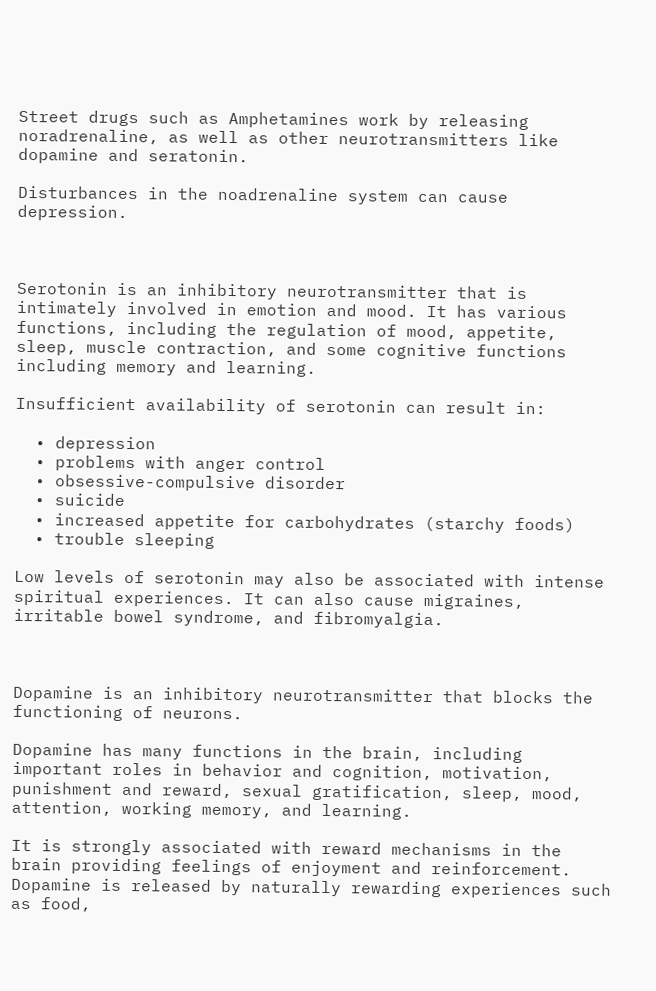Street drugs such as Amphetamines work by releasing noradrenaline, as well as other neurotransmitters like dopamine and seratonin.

Disturbances in the noadrenaline system can cause depression.



Serotonin is an inhibitory neurotransmitter that is intimately involved in emotion and mood. It has various functions, including the regulation of mood, appetite, sleep, muscle contraction, and some cognitive functions including memory and learning.

Insufficient availability of serotonin can result in:

  • depression
  • problems with anger control
  • obsessive-compulsive disorder
  • suicide
  • increased appetite for carbohydrates (starchy foods)
  • trouble sleeping

Low levels of serotonin may also be associated with intense spiritual experiences. It can also cause migraines, irritable bowel syndrome, and fibromyalgia.



Dopamine is an inhibitory neurotransmitter that blocks the functioning of neurons.

Dopamine has many functions in the brain, including important roles in behavior and cognition, motivation, punishment and reward, sexual gratification, sleep, mood, attention, working memory, and learning.

It is strongly associated with reward mechanisms in the brain providing feelings of enjoyment and reinforcement. Dopamine is released by naturally rewarding experiences such as food,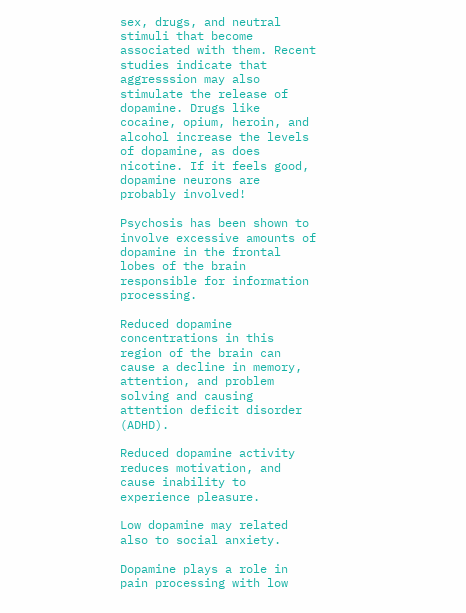sex, drugs, and neutral stimuli that become associated with them. Recent studies indicate that aggresssion may also stimulate the release of dopamine. Drugs like cocaine, opium, heroin, and alcohol increase the levels of dopamine, as does nicotine. If it feels good, dopamine neurons are probably involved!

Psychosis has been shown to involve excessive amounts of dopamine in the frontal lobes of the brain responsible for information processing.

Reduced dopamine concentrations in this region of the brain can cause a decline in memory, attention, and problem solving and causing attention deficit disorder (ADHD).

Reduced dopamine activity reduces motivation, and cause inability to experience pleasure.

Low dopamine may related also to social anxiety.

Dopamine plays a role in pain processing with low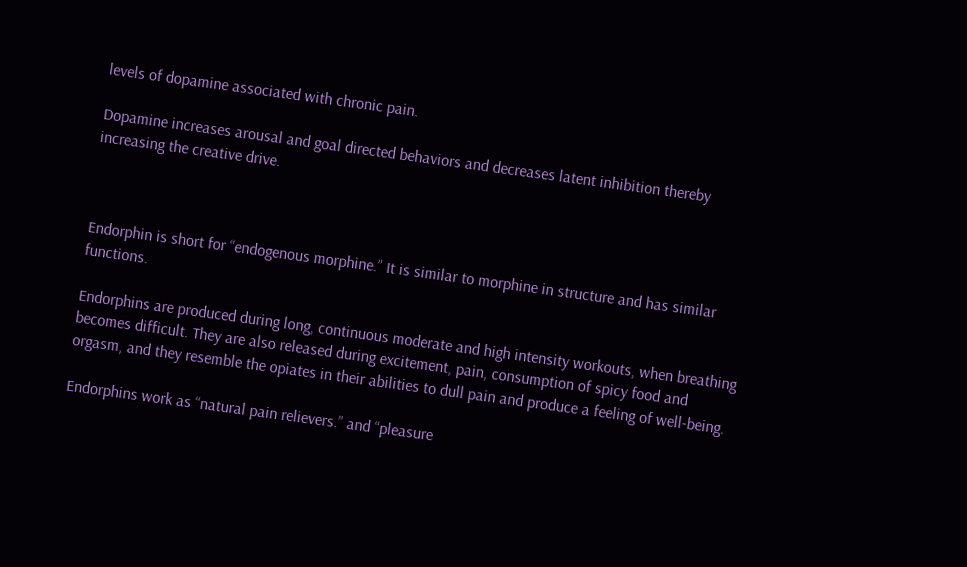levels of dopamine associated with chronic pain.

Dopamine increases arousal and goal directed behaviors and decreases latent inhibition thereby increasing the creative drive.



Endorphin is short for “endogenous morphine.” It is similar to morphine in structure and has similar functions.

Endorphins are produced during long, continuous moderate and high intensity workouts, when breathing becomes difficult. They are also released during excitement, pain, consumption of spicy food and orgasm, and they resemble the opiates in their abilities to dull pain and produce a feeling of well-being.

Endorphins work as “natural pain relievers.” and “pleasure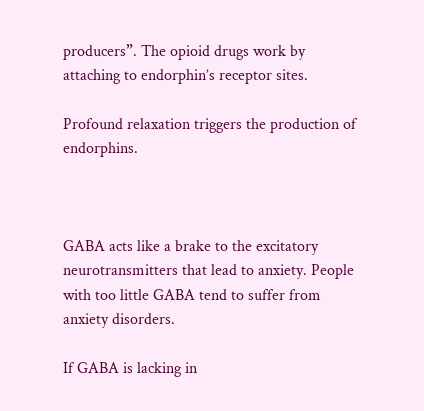producers”. The opioid drugs work by attaching to endorphin’s receptor sites.

Profound relaxation triggers the production of endorphins.



GABA acts like a brake to the excitatory neurotransmitters that lead to anxiety. People with too little GABA tend to suffer from anxiety disorders.

If GABA is lacking in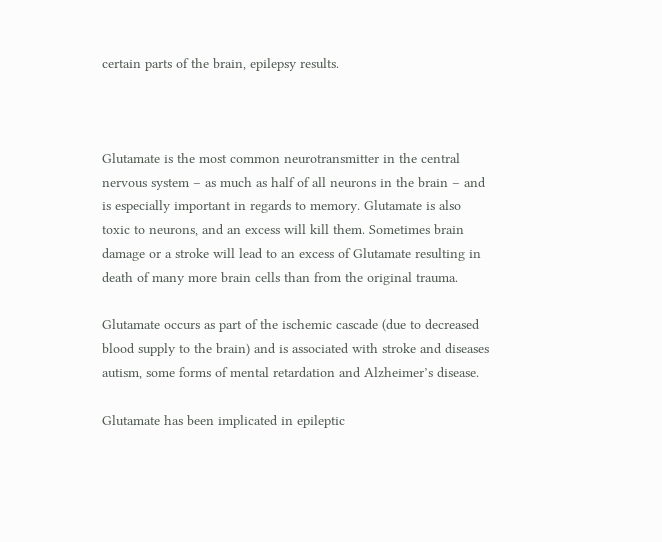certain parts of the brain, epilepsy results.



Glutamate is the most common neurotransmitter in the central nervous system – as much as half of all neurons in the brain – and is especially important in regards to memory. Glutamate is also toxic to neurons, and an excess will kill them. Sometimes brain damage or a stroke will lead to an excess of Glutamate resulting in death of many more brain cells than from the original trauma.

Glutamate occurs as part of the ischemic cascade (due to decreased blood supply to the brain) and is associated with stroke and diseases autism, some forms of mental retardation and Alzheimer’s disease.

Glutamate has been implicated in epileptic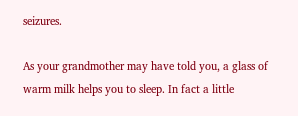seizures.

As your grandmother may have told you, a glass of warm milk helps you to sleep. In fact a little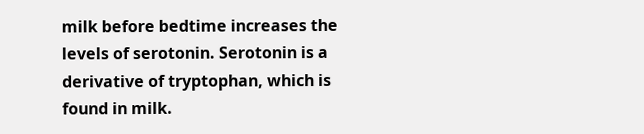milk before bedtime increases the levels of serotonin. Serotonin is a derivative of tryptophan, which is found in milk.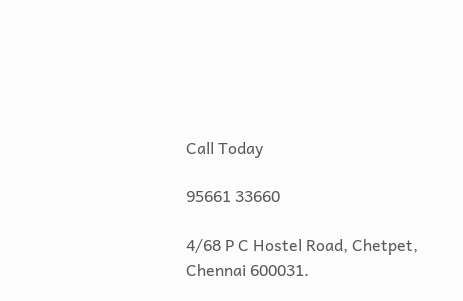Call Today

95661 33660

4/68 P C Hostel Road, Chetpet, Chennai 600031.